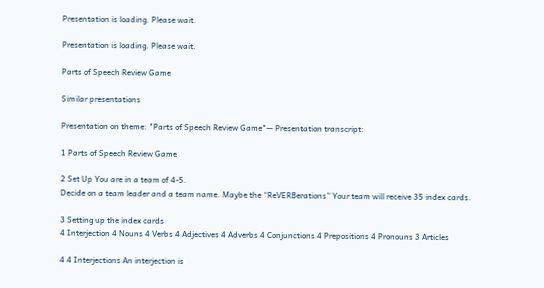Presentation is loading. Please wait.

Presentation is loading. Please wait.

Parts of Speech Review Game

Similar presentations

Presentation on theme: "Parts of Speech Review Game"— Presentation transcript:

1 Parts of Speech Review Game

2 Set Up You are in a team of 4-5.
Decide on a team leader and a team name. Maybe the “ReVERBerations” Your team will receive 35 index cards.

3 Setting up the index cards
4 Interjection 4 Nouns 4 Verbs 4 Adjectives 4 Adverbs 4 Conjunctions 4 Prepositions 4 Pronouns 3 Articles

4 4 Interjections An interjection is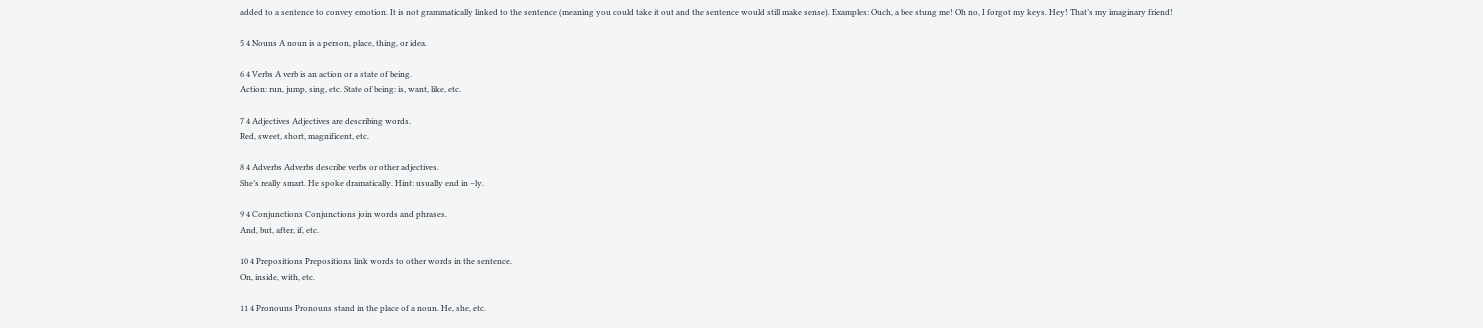added to a sentence to convey emotion. It is not grammatically linked to the sentence (meaning you could take it out and the sentence would still make sense). Examples: Ouch, a bee stung me! Oh no, I forgot my keys. Hey! That’s my imaginary friend!

5 4 Nouns A noun is a person, place, thing, or idea.

6 4 Verbs A verb is an action or a state of being.
Action: run, jump, sing, etc. State of being: is, want, like, etc.

7 4 Adjectives Adjectives are describing words.
Red, sweet, short, magnificent, etc.

8 4 Adverbs Adverbs describe verbs or other adjectives.
She’s really smart. He spoke dramatically. Hint: usually end in –ly.

9 4 Conjunctions Conjunctions join words and phrases.
And, but, after, if, etc.

10 4 Prepositions Prepositions link words to other words in the sentence.
On, inside, with, etc.

11 4 Pronouns Pronouns stand in the place of a noun. He, she, etc.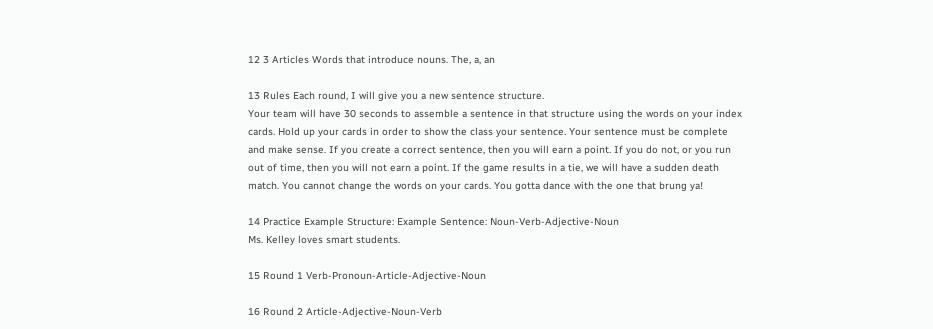12 3 Articles Words that introduce nouns. The, a, an

13 Rules Each round, I will give you a new sentence structure.
Your team will have 30 seconds to assemble a sentence in that structure using the words on your index cards. Hold up your cards in order to show the class your sentence. Your sentence must be complete and make sense. If you create a correct sentence, then you will earn a point. If you do not, or you run out of time, then you will not earn a point. If the game results in a tie, we will have a sudden death match. You cannot change the words on your cards. You gotta dance with the one that brung ya!

14 Practice Example Structure: Example Sentence: Noun-Verb-Adjective-Noun
Ms. Kelley loves smart students.

15 Round 1 Verb-Pronoun-Article-Adjective-Noun

16 Round 2 Article-Adjective-Noun-Verb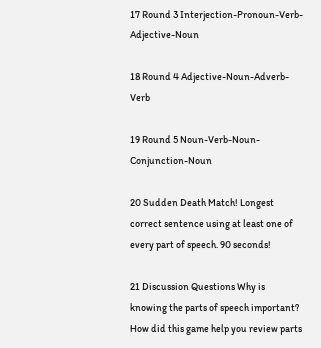17 Round 3 Interjection-Pronoun-Verb-Adjective-Noun

18 Round 4 Adjective-Noun-Adverb-Verb

19 Round 5 Noun-Verb-Noun-Conjunction-Noun

20 Sudden Death Match! Longest correct sentence using at least one of every part of speech. 90 seconds!

21 Discussion Questions Why is knowing the parts of speech important?
How did this game help you review parts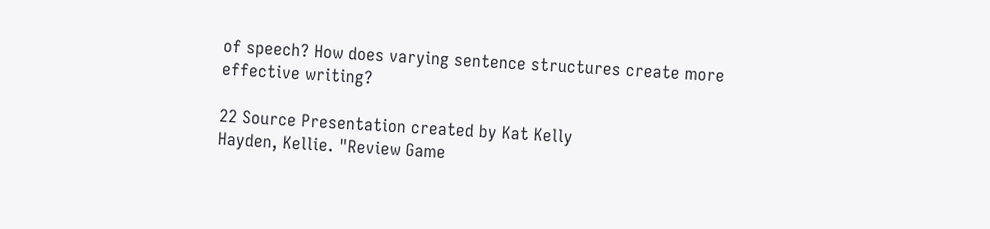of speech? How does varying sentence structures create more effective writing?

22 Source Presentation created by Kat Kelly
Hayden, Kellie. "Review Game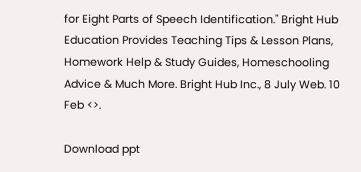for Eight Parts of Speech Identification." Bright Hub Education Provides Teaching Tips & Lesson Plans, Homework Help & Study Guides, Homeschooling Advice & Much More. Bright Hub Inc., 8 July Web. 10 Feb <>.

Download ppt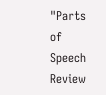"Parts of Speech Review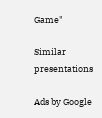Game"

Similar presentations

Ads by Google